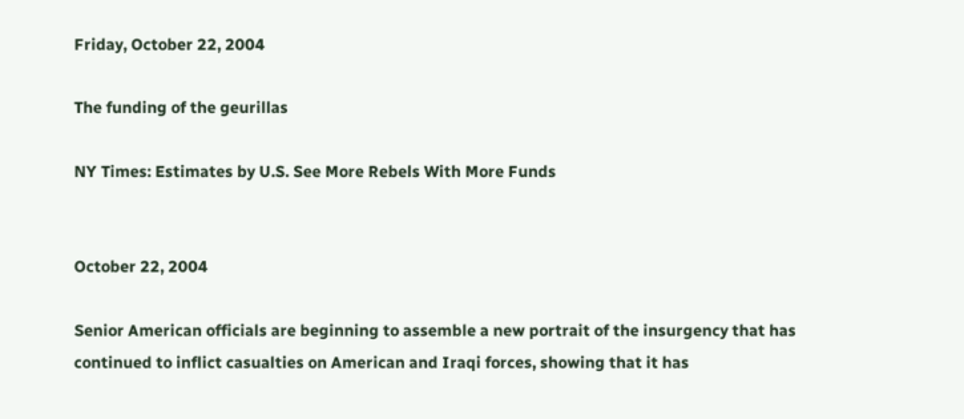Friday, October 22, 2004

The funding of the geurillas

NY Times: Estimates by U.S. See More Rebels With More Funds


October 22, 2004

Senior American officials are beginning to assemble a new portrait of the insurgency that has continued to inflict casualties on American and Iraqi forces, showing that it has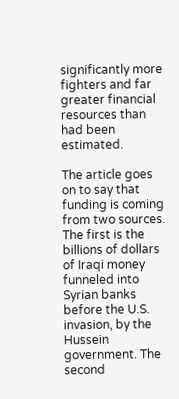significantly more fighters and far greater financial resources than had been estimated.

The article goes on to say that funding is coming from two sources. The first is the billions of dollars of Iraqi money funneled into Syrian banks before the U.S. invasion, by the Hussein government. The second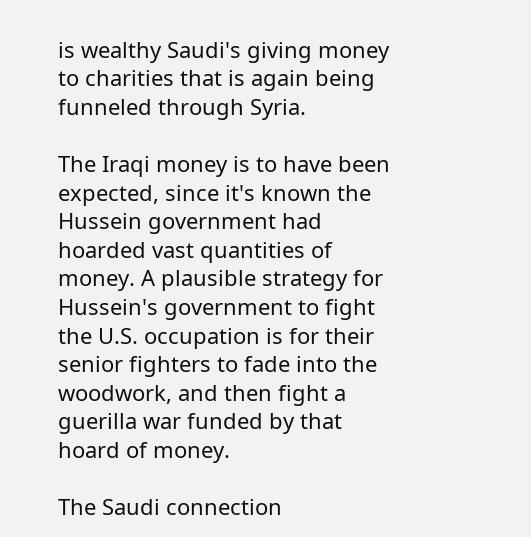is wealthy Saudi's giving money to charities that is again being funneled through Syria.

The Iraqi money is to have been expected, since it's known the Hussein government had hoarded vast quantities of money. A plausible strategy for Hussein's government to fight the U.S. occupation is for their senior fighters to fade into the woodwork, and then fight a guerilla war funded by that hoard of money.

The Saudi connection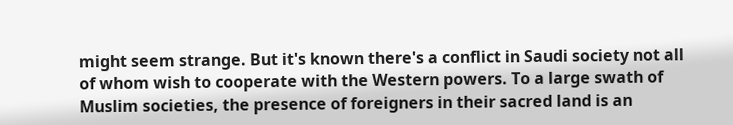might seem strange. But it's known there's a conflict in Saudi society not all of whom wish to cooperate with the Western powers. To a large swath of Muslim societies, the presence of foreigners in their sacred land is an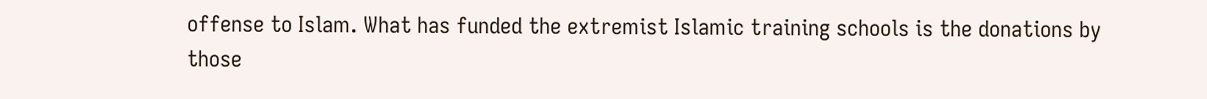offense to Islam. What has funded the extremist Islamic training schools is the donations by those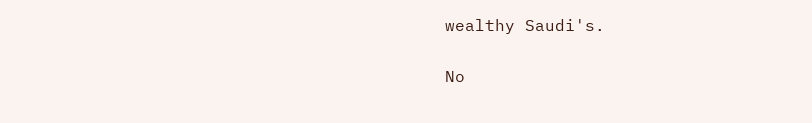wealthy Saudi's.

No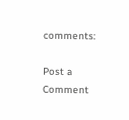comments:

Post a Comment